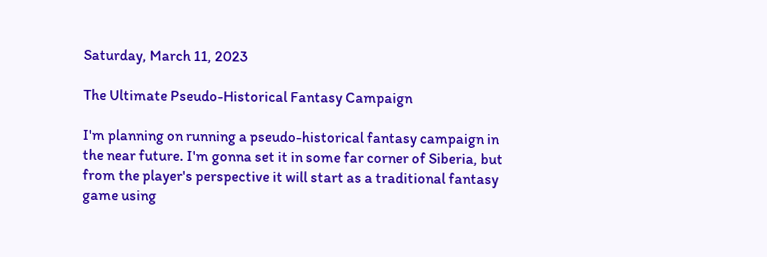Saturday, March 11, 2023

The Ultimate Pseudo-Historical Fantasy Campaign

I'm planning on running a pseudo-historical fantasy campaign in the near future. I'm gonna set it in some far corner of Siberia, but from the player's perspective it will start as a traditional fantasy game using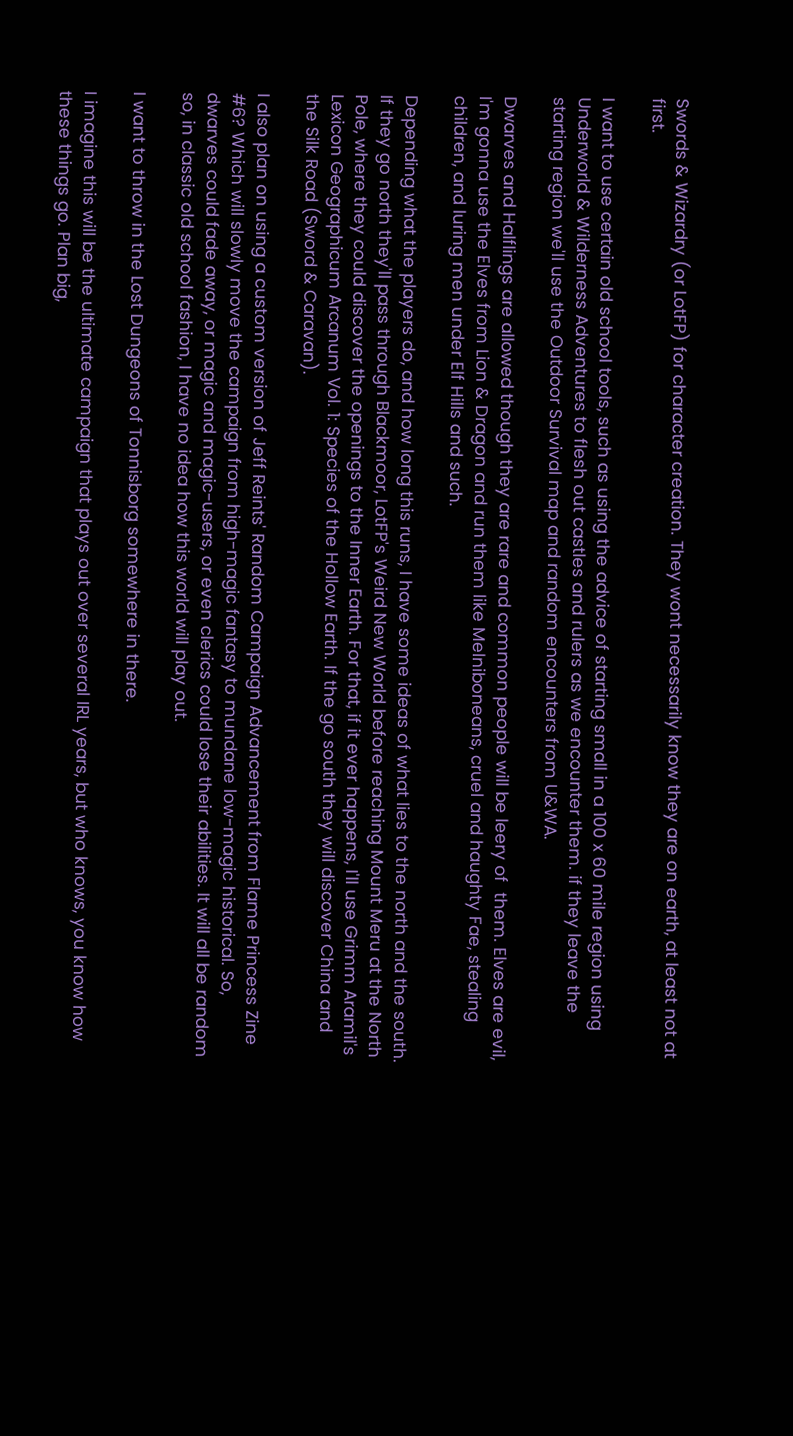Swords & Wizardry (or LotFP) for character creation. They wont necessarily know they are on earth, at least not at first.

I want to use certain old school tools, such as using the advice of starting small in a 100 x 60 mile region using Underworld & Wilderness Adventures to flesh out castles and rulers as we encounter them. if they leave the starting region we'll use the Outdoor Survival map and random encounters from U&WA.

Dwarves and Halflings are allowed though they are rare and common people will be leery of  them. Elves are evil, I'm gonna use the Elves from Lion & Dragon and run them like Melniboneans, cruel and haughty Fae, stealing children, and luring men under Elf Hills and such.

Depending what the players do, and how long this runs, I have some ideas of what lies to the north and the south. If they go north they'll pass through Blackmoor, LotFP's Weird New World before reaching Mount Meru at the North Pole, where they could discover the openings to the Inner Earth. For that, if it ever happens, I'll use Grimm Aramil's Lexicon Geographicum Arcanum Vol. 1: Species of the Hollow Earth. If the go south they will discover China and the Silk Road (Sword & Caravan).

I also plan on using a custom version of Jeff Reints' Random Campaign Advancement from Flame Princess Zine #6? Which will slowly move the campaign from high-magic fantasy to mundane low-magic historical. So, dwarves could fade away, or magic and magic-users, or even clerics could lose their abilities. It will all be random so, in classic old school fashion, I have no idea how this world will play out.

I want to throw in the Lost Dungeons of Tonnisborg somewhere in there.

I imagine this will be the ultimate campaign that plays out over several IRL years, but who knows, you know how these things go. Plan big,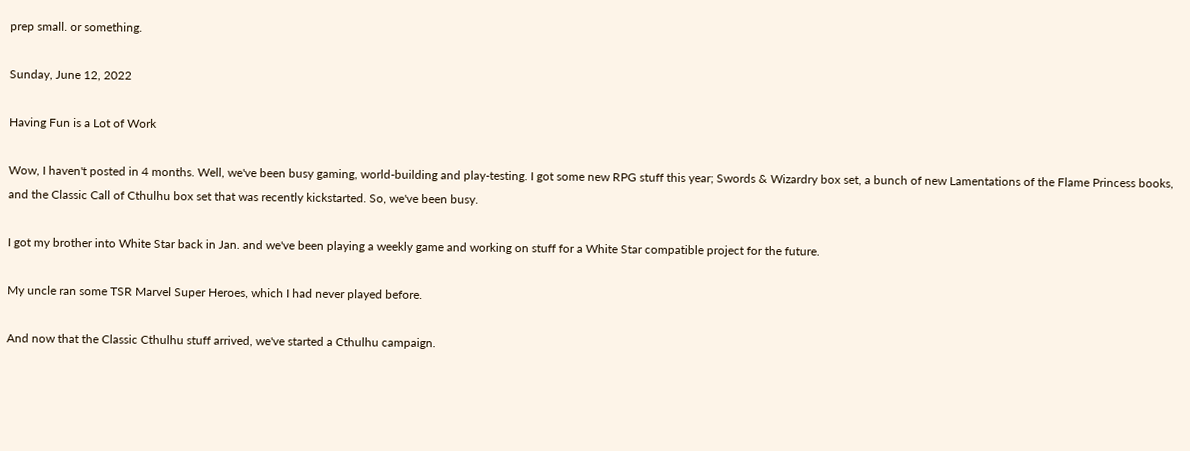prep small. or something.

Sunday, June 12, 2022

Having Fun is a Lot of Work

Wow, I haven't posted in 4 months. Well, we've been busy gaming, world-building and play-testing. I got some new RPG stuff this year; Swords & Wizardry box set, a bunch of new Lamentations of the Flame Princess books, and the Classic Call of Cthulhu box set that was recently kickstarted. So, we've been busy.

I got my brother into White Star back in Jan. and we've been playing a weekly game and working on stuff for a White Star compatible project for the future.

My uncle ran some TSR Marvel Super Heroes, which I had never played before.

And now that the Classic Cthulhu stuff arrived, we've started a Cthulhu campaign.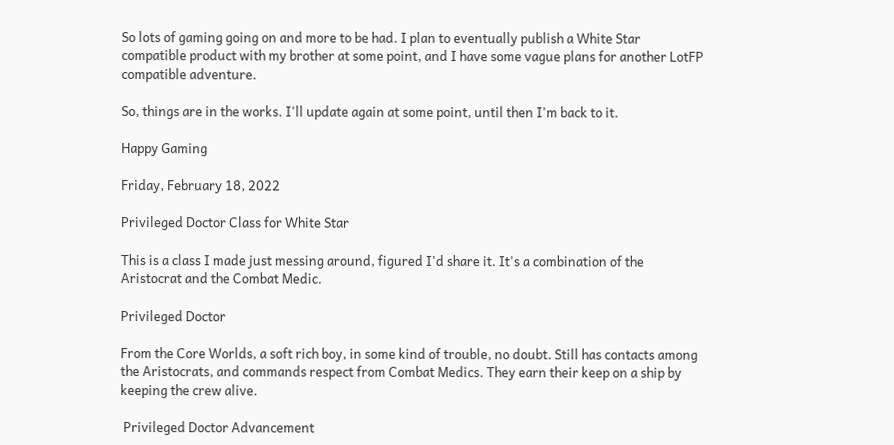So lots of gaming going on and more to be had. I plan to eventually publish a White Star compatible product with my brother at some point, and I have some vague plans for another LotFP compatible adventure.

So, things are in the works. I'll update again at some point, until then I'm back to it.

Happy Gaming

Friday, February 18, 2022

Privileged Doctor Class for White Star

This is a class I made just messing around, figured I'd share it. It's a combination of the Aristocrat and the Combat Medic.

Privileged Doctor

From the Core Worlds, a soft rich boy, in some kind of trouble, no doubt. Still has contacts among the Aristocrats, and commands respect from Combat Medics. They earn their keep on a ship by keeping the crew alive.

 Privileged Doctor Advancement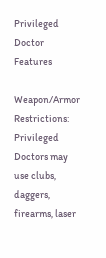Privileged Doctor Features

Weapon/Armor Restrictions: Privileged Doctors may use clubs, daggers, firearms, laser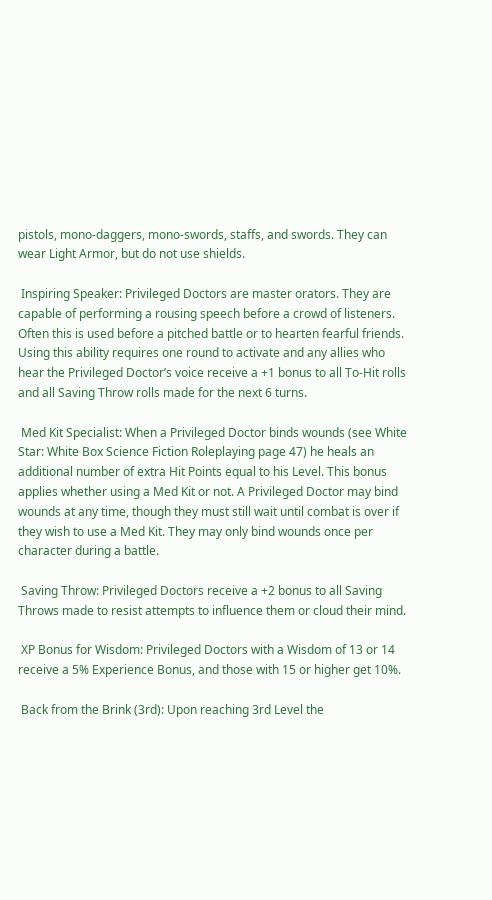pistols, mono-daggers, mono-swords, staffs, and swords. They can wear Light Armor, but do not use shields.

 Inspiring Speaker: Privileged Doctors are master orators. They are capable of performing a rousing speech before a crowd of listeners. Often this is used before a pitched battle or to hearten fearful friends. Using this ability requires one round to activate and any allies who hear the Privileged Doctor’s voice receive a +1 bonus to all To-Hit rolls and all Saving Throw rolls made for the next 6 turns.

 Med Kit Specialist: When a Privileged Doctor binds wounds (see White Star: White Box Science Fiction Roleplaying page 47) he heals an additional number of extra Hit Points equal to his Level. This bonus applies whether using a Med Kit or not. A Privileged Doctor may bind wounds at any time, though they must still wait until combat is over if they wish to use a Med Kit. They may only bind wounds once per character during a battle.

 Saving Throw: Privileged Doctors receive a +2 bonus to all Saving Throws made to resist attempts to influence them or cloud their mind.

 XP Bonus for Wisdom: Privileged Doctors with a Wisdom of 13 or 14 receive a 5% Experience Bonus, and those with 15 or higher get 10%.

 Back from the Brink (3rd): Upon reaching 3rd Level the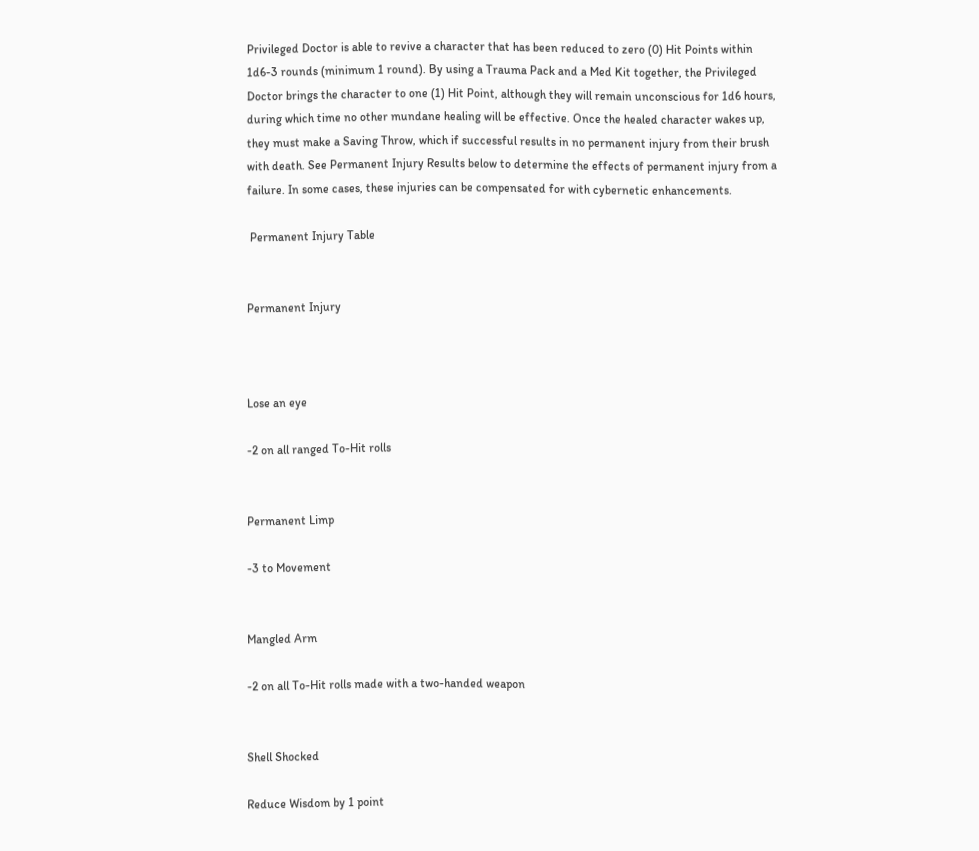Privileged Doctor is able to revive a character that has been reduced to zero (0) Hit Points within 1d6-3 rounds (minimum 1 round). By using a Trauma Pack and a Med Kit together, the Privileged Doctor brings the character to one (1) Hit Point, although they will remain unconscious for 1d6 hours, during which time no other mundane healing will be effective. Once the healed character wakes up, they must make a Saving Throw, which if successful results in no permanent injury from their brush with death. See Permanent Injury Results below to determine the effects of permanent injury from a failure. In some cases, these injuries can be compensated for with cybernetic enhancements.

 Permanent Injury Table


Permanent Injury



Lose an eye

-2 on all ranged To-Hit rolls


Permanent Limp

-3 to Movement


Mangled Arm

-2 on all To-Hit rolls made with a two-handed weapon


Shell Shocked

Reduce Wisdom by 1 point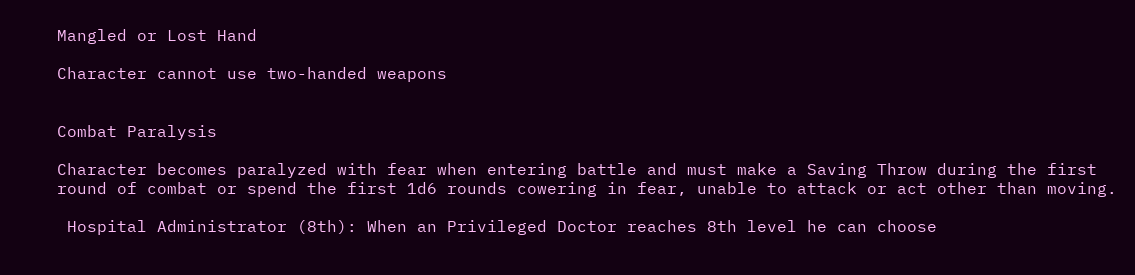Mangled or Lost Hand

Character cannot use two-handed weapons


Combat Paralysis

Character becomes paralyzed with fear when entering battle and must make a Saving Throw during the first round of combat or spend the first 1d6 rounds cowering in fear, unable to attack or act other than moving.

 Hospital Administrator (8th): When an Privileged Doctor reaches 8th level he can choose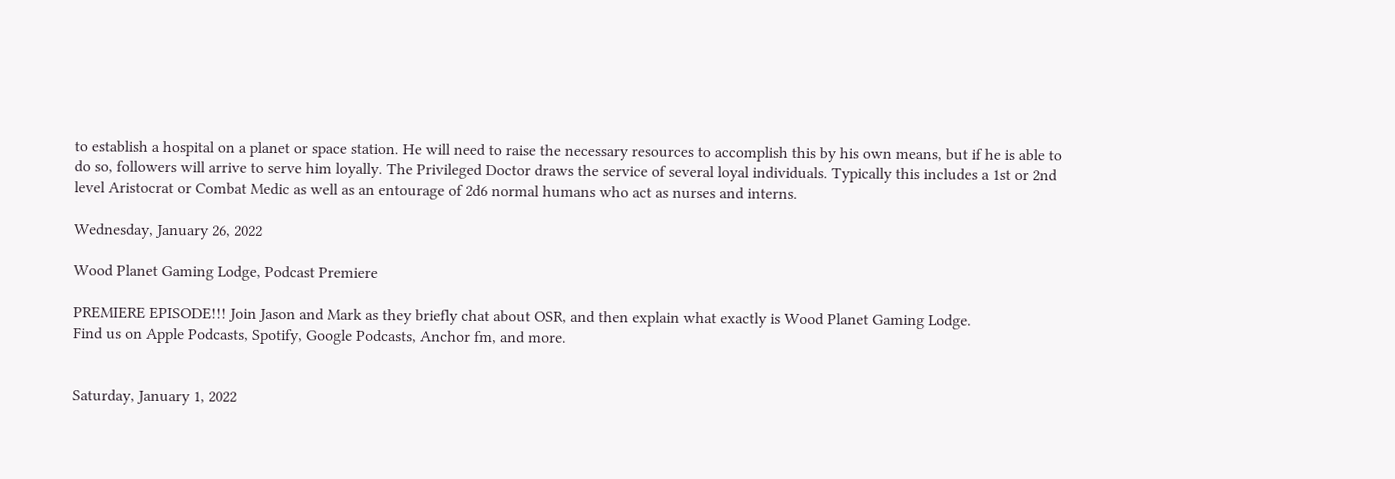to establish a hospital on a planet or space station. He will need to raise the necessary resources to accomplish this by his own means, but if he is able to do so, followers will arrive to serve him loyally. The Privileged Doctor draws the service of several loyal individuals. Typically this includes a 1st or 2nd level Aristocrat or Combat Medic as well as an entourage of 2d6 normal humans who act as nurses and interns.

Wednesday, January 26, 2022

Wood Planet Gaming Lodge, Podcast Premiere

PREMIERE EPISODE!!! Join Jason and Mark as they briefly chat about OSR, and then explain what exactly is Wood Planet Gaming Lodge.
Find us on Apple Podcasts, Spotify, Google Podcasts, Anchor fm, and more.


Saturday, January 1, 2022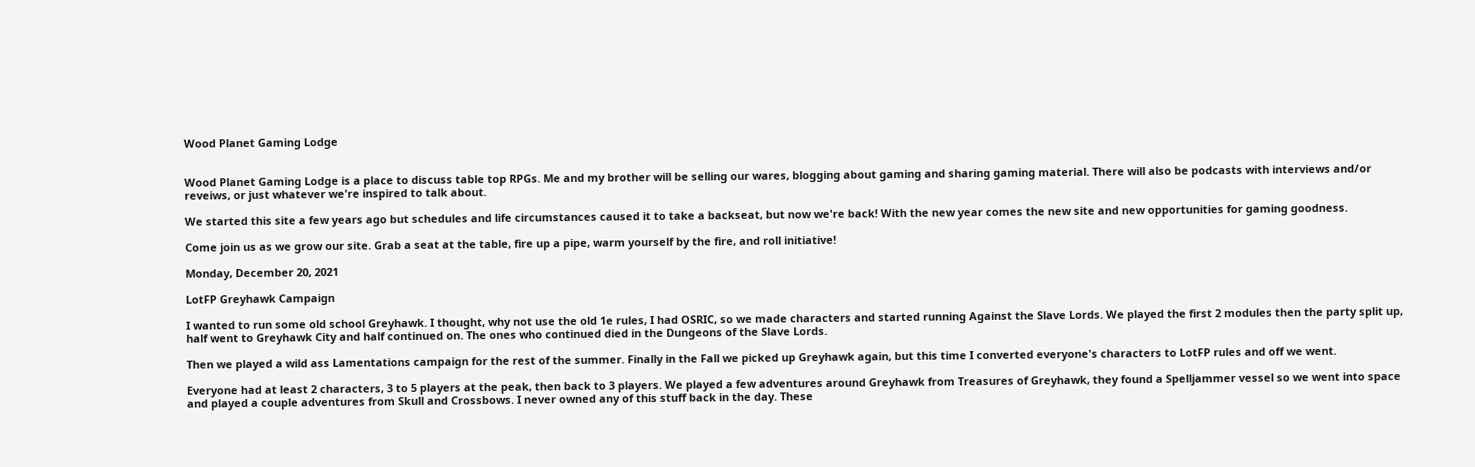Wood Planet Gaming Lodge


Wood Planet Gaming Lodge is a place to discuss table top RPGs. Me and my brother will be selling our wares, blogging about gaming and sharing gaming material. There will also be podcasts with interviews and/or reveiws, or just whatever we're inspired to talk about.

We started this site a few years ago but schedules and life circumstances caused it to take a backseat, but now we're back! With the new year comes the new site and new opportunities for gaming goodness.

Come join us as we grow our site. Grab a seat at the table, fire up a pipe, warm yourself by the fire, and roll initiative!

Monday, December 20, 2021

LotFP Greyhawk Campaign

I wanted to run some old school Greyhawk. I thought, why not use the old 1e rules, I had OSRIC, so we made characters and started running Against the Slave Lords. We played the first 2 modules then the party split up, half went to Greyhawk City and half continued on. The ones who continued died in the Dungeons of the Slave Lords.

Then we played a wild ass Lamentations campaign for the rest of the summer. Finally in the Fall we picked up Greyhawk again, but this time I converted everyone's characters to LotFP rules and off we went.

Everyone had at least 2 characters, 3 to 5 players at the peak, then back to 3 players. We played a few adventures around Greyhawk from Treasures of Greyhawk, they found a Spelljammer vessel so we went into space and played a couple adventures from Skull and Crossbows. I never owned any of this stuff back in the day. These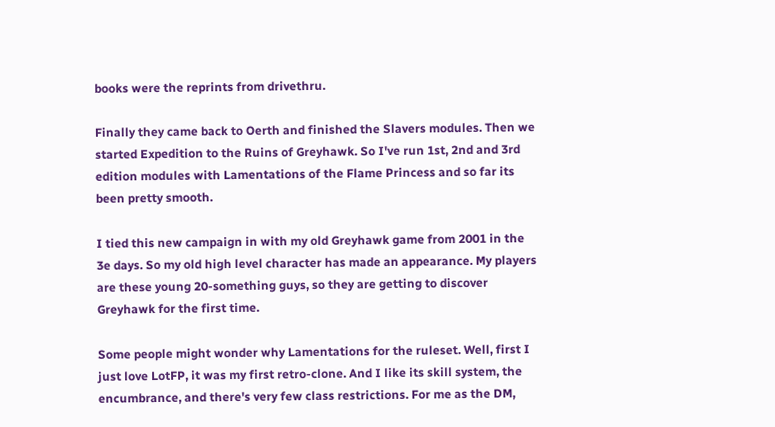books were the reprints from drivethru.

Finally they came back to Oerth and finished the Slavers modules. Then we started Expedition to the Ruins of Greyhawk. So I've run 1st, 2nd and 3rd edition modules with Lamentations of the Flame Princess and so far its been pretty smooth.

I tied this new campaign in with my old Greyhawk game from 2001 in the 3e days. So my old high level character has made an appearance. My players are these young 20-something guys, so they are getting to discover Greyhawk for the first time.

Some people might wonder why Lamentations for the ruleset. Well, first I just love LotFP, it was my first retro-clone. And I like its skill system, the encumbrance, and there's very few class restrictions. For me as the DM,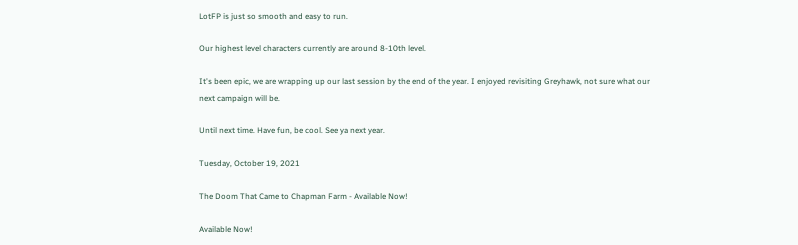LotFP is just so smooth and easy to run.

Our highest level characters currently are around 8-10th level.

It's been epic, we are wrapping up our last session by the end of the year. I enjoyed revisiting Greyhawk, not sure what our next campaign will be.

Until next time. Have fun, be cool. See ya next year.

Tuesday, October 19, 2021

The Doom That Came to Chapman Farm - Available Now!

Available Now!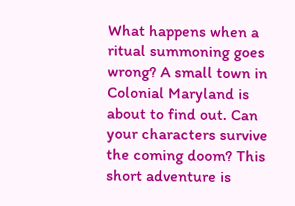What happens when a ritual summoning goes wrong? A small town in Colonial Maryland is about to find out. Can your characters survive the coming doom? This short adventure is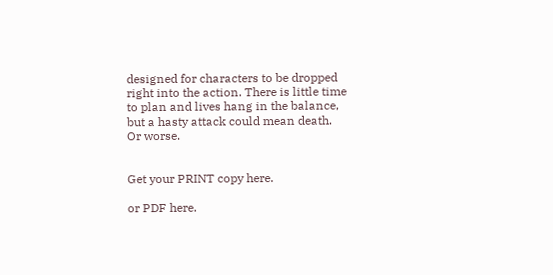designed for characters to be dropped right into the action. There is little time to plan and lives hang in the balance, but a hasty attack could mean death. Or worse.


Get your PRINT copy here.

or PDF here.